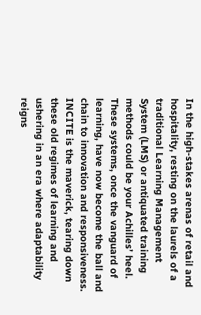In the high-stakes arenas of retail and hospitality, resting on the laurels of a traditional Learning Management System (LMS) or antiquated training methods could be your Achilles’ heel. These systems, once the vanguard of learning, have now become the ball and chain to innovation and responsiveness. INCITE is the maverick, tearing down these old regimes of learning and ushering in an era where adaptability reigns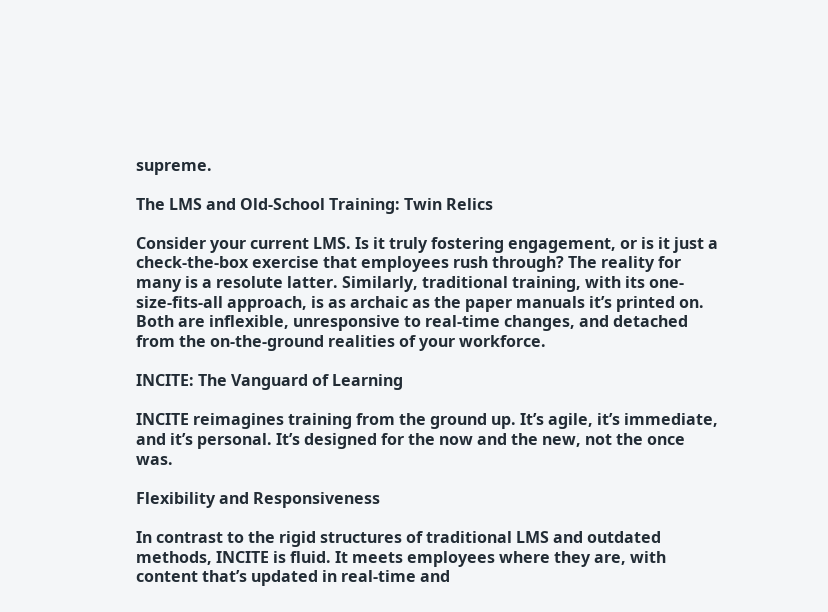supreme.

The LMS and Old-School Training: Twin Relics

Consider your current LMS. Is it truly fostering engagement, or is it just a check-the-box exercise that employees rush through? The reality for many is a resolute latter. Similarly, traditional training, with its one-size-fits-all approach, is as archaic as the paper manuals it’s printed on. Both are inflexible, unresponsive to real-time changes, and detached from the on-the-ground realities of your workforce.

INCITE: The Vanguard of Learning

INCITE reimagines training from the ground up. It’s agile, it’s immediate, and it’s personal. It’s designed for the now and the new, not the once was.

Flexibility and Responsiveness

In contrast to the rigid structures of traditional LMS and outdated methods, INCITE is fluid. It meets employees where they are, with content that’s updated in real-time and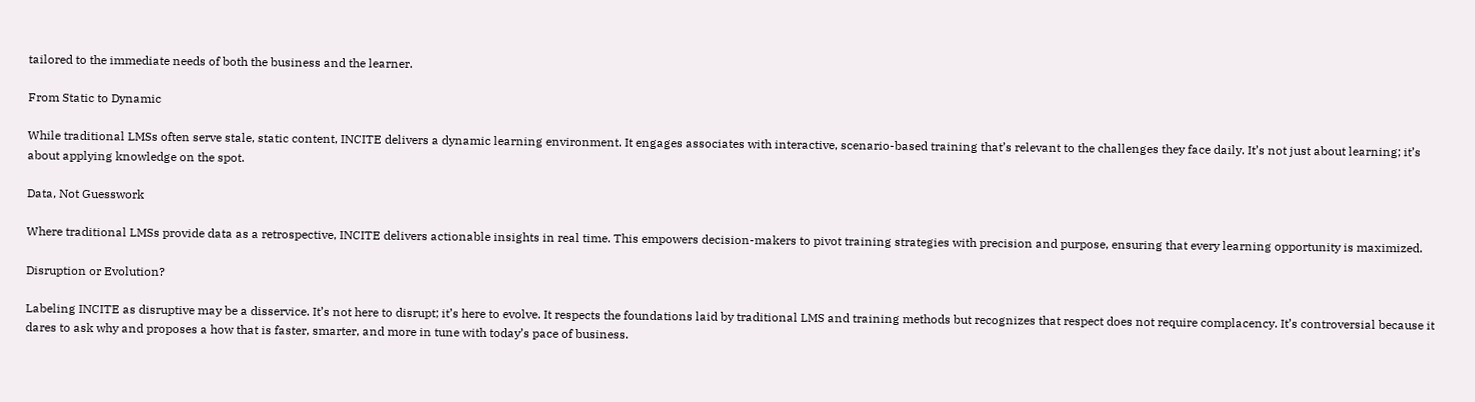tailored to the immediate needs of both the business and the learner.

From Static to Dynamic

While traditional LMSs often serve stale, static content, INCITE delivers a dynamic learning environment. It engages associates with interactive, scenario-based training that’s relevant to the challenges they face daily. It’s not just about learning; it’s about applying knowledge on the spot.

Data, Not Guesswork

Where traditional LMSs provide data as a retrospective, INCITE delivers actionable insights in real time. This empowers decision-makers to pivot training strategies with precision and purpose, ensuring that every learning opportunity is maximized.

Disruption or Evolution?

Labeling INCITE as disruptive may be a disservice. It’s not here to disrupt; it’s here to evolve. It respects the foundations laid by traditional LMS and training methods but recognizes that respect does not require complacency. It’s controversial because it dares to ask why and proposes a how that is faster, smarter, and more in tune with today’s pace of business.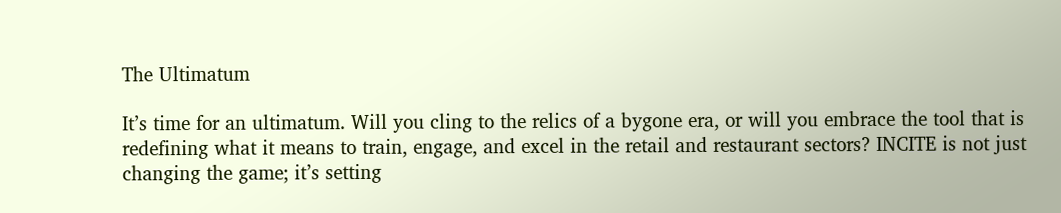The Ultimatum

It’s time for an ultimatum. Will you cling to the relics of a bygone era, or will you embrace the tool that is redefining what it means to train, engage, and excel in the retail and restaurant sectors? INCITE is not just changing the game; it’s setting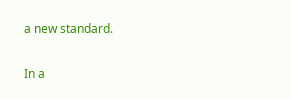a new standard.

In a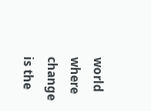world where change is the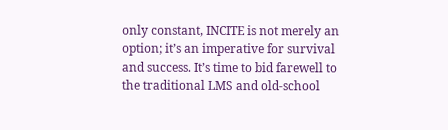only constant, INCITE is not merely an option; it’s an imperative for survival and success. It’s time to bid farewell to the traditional LMS and old-school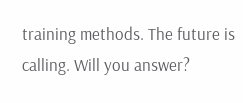training methods. The future is calling. Will you answer?